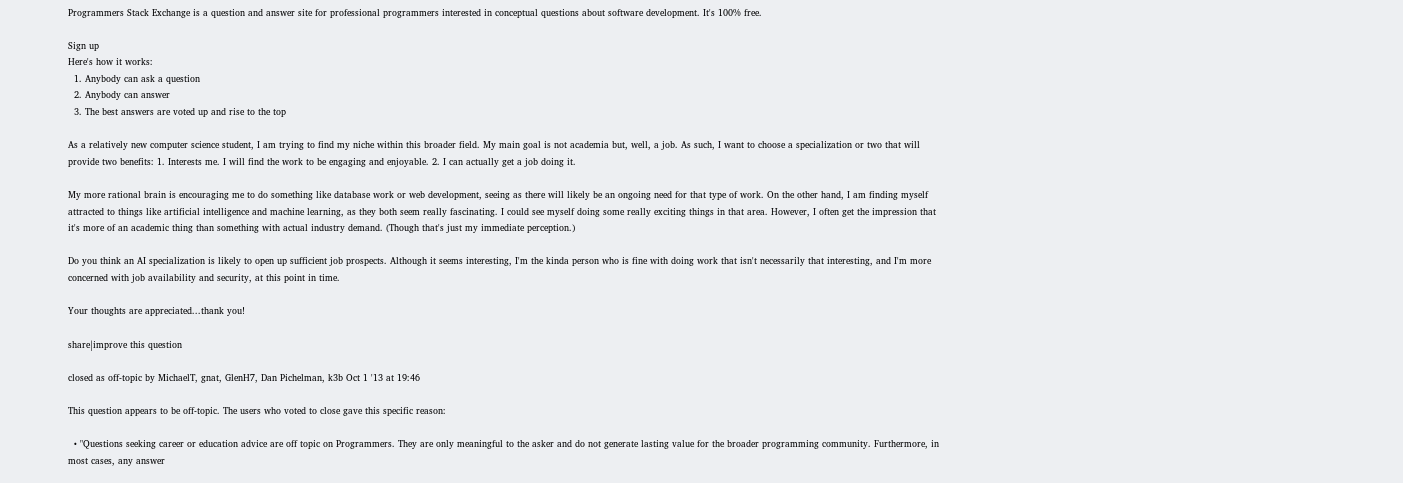Programmers Stack Exchange is a question and answer site for professional programmers interested in conceptual questions about software development. It's 100% free.

Sign up
Here's how it works:
  1. Anybody can ask a question
  2. Anybody can answer
  3. The best answers are voted up and rise to the top

As a relatively new computer science student, I am trying to find my niche within this broader field. My main goal is not academia but, well, a job. As such, I want to choose a specialization or two that will provide two benefits: 1. Interests me. I will find the work to be engaging and enjoyable. 2. I can actually get a job doing it.

My more rational brain is encouraging me to do something like database work or web development, seeing as there will likely be an ongoing need for that type of work. On the other hand, I am finding myself attracted to things like artificial intelligence and machine learning, as they both seem really fascinating. I could see myself doing some really exciting things in that area. However, I often get the impression that it's more of an academic thing than something with actual industry demand. (Though that's just my immediate perception.)

Do you think an AI specialization is likely to open up sufficient job prospects. Although it seems interesting, I'm the kinda person who is fine with doing work that isn't necessarily that interesting, and I'm more concerned with job availability and security, at this point in time.

Your thoughts are appreciated...thank you!

share|improve this question

closed as off-topic by MichaelT, gnat, GlenH7, Dan Pichelman, k3b Oct 1 '13 at 19:46

This question appears to be off-topic. The users who voted to close gave this specific reason:

  • "Questions seeking career or education advice are off topic on Programmers. They are only meaningful to the asker and do not generate lasting value for the broader programming community. Furthermore, in most cases, any answer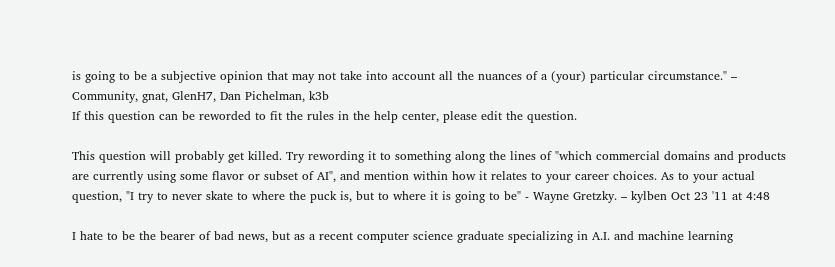is going to be a subjective opinion that may not take into account all the nuances of a (your) particular circumstance." – Community, gnat, GlenH7, Dan Pichelman, k3b
If this question can be reworded to fit the rules in the help center, please edit the question.

This question will probably get killed. Try rewording it to something along the lines of "which commercial domains and products are currently using some flavor or subset of AI", and mention within how it relates to your career choices. As to your actual question, "I try to never skate to where the puck is, but to where it is going to be" - Wayne Gretzky. – kylben Oct 23 '11 at 4:48

I hate to be the bearer of bad news, but as a recent computer science graduate specializing in A.I. and machine learning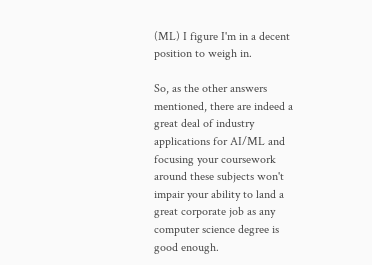(ML) I figure I'm in a decent position to weigh in.

So, as the other answers mentioned, there are indeed a great deal of industry applications for AI/ML and focusing your coursework around these subjects won't impair your ability to land a great corporate job as any computer science degree is good enough.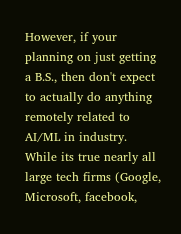However, if your planning on just getting a B.S., then don't expect to actually do anything remotely related to AI/ML in industry. While its true nearly all large tech firms (Google, Microsoft, facebook,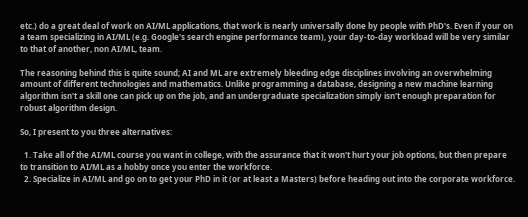etc.) do a great deal of work on AI/ML applications, that work is nearly universally done by people with PhD's. Even if your on a team specializing in AI/ML (e.g. Google's search engine performance team), your day-to-day workload will be very similar to that of another, non AI/ML, team.

The reasoning behind this is quite sound; AI and ML are extremely bleeding edge disciplines involving an overwhelming amount of different technologies and mathematics. Unlike programming a database, designing a new machine learning algorithm isn't a skill one can pick up on the job, and an undergraduate specialization simply isn't enough preparation for robust algorithm design.

So, I present to you three alternatives:

  1. Take all of the AI/ML course you want in college, with the assurance that it won't hurt your job options, but then prepare to transition to AI/ML as a hobby once you enter the workforce.
  2. Specialize in AI/ML and go on to get your PhD in it (or at least a Masters) before heading out into the corporate workforce.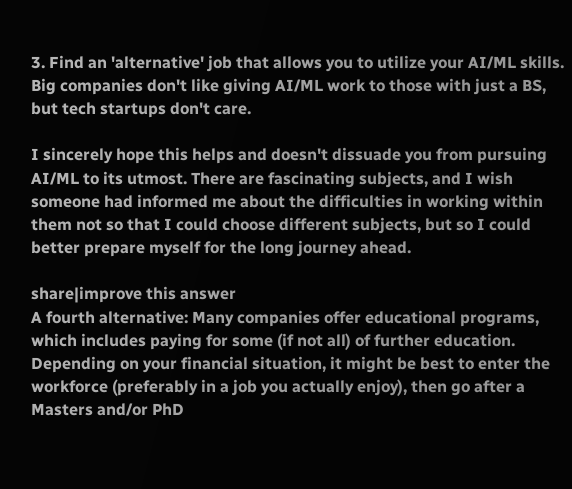3. Find an 'alternative' job that allows you to utilize your AI/ML skills. Big companies don't like giving AI/ML work to those with just a BS, but tech startups don't care.

I sincerely hope this helps and doesn't dissuade you from pursuing AI/ML to its utmost. There are fascinating subjects, and I wish someone had informed me about the difficulties in working within them not so that I could choose different subjects, but so I could better prepare myself for the long journey ahead.

share|improve this answer
A fourth alternative: Many companies offer educational programs, which includes paying for some (if not all) of further education. Depending on your financial situation, it might be best to enter the workforce (preferably in a job you actually enjoy), then go after a Masters and/or PhD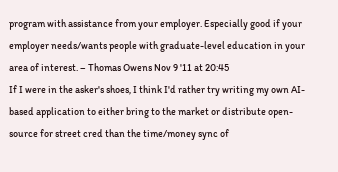program with assistance from your employer. Especially good if your employer needs/wants people with graduate-level education in your area of interest. – Thomas Owens Nov 9 '11 at 20:45
If I were in the asker's shoes, I think I'd rather try writing my own AI-based application to either bring to the market or distribute open-source for street cred than the time/money sync of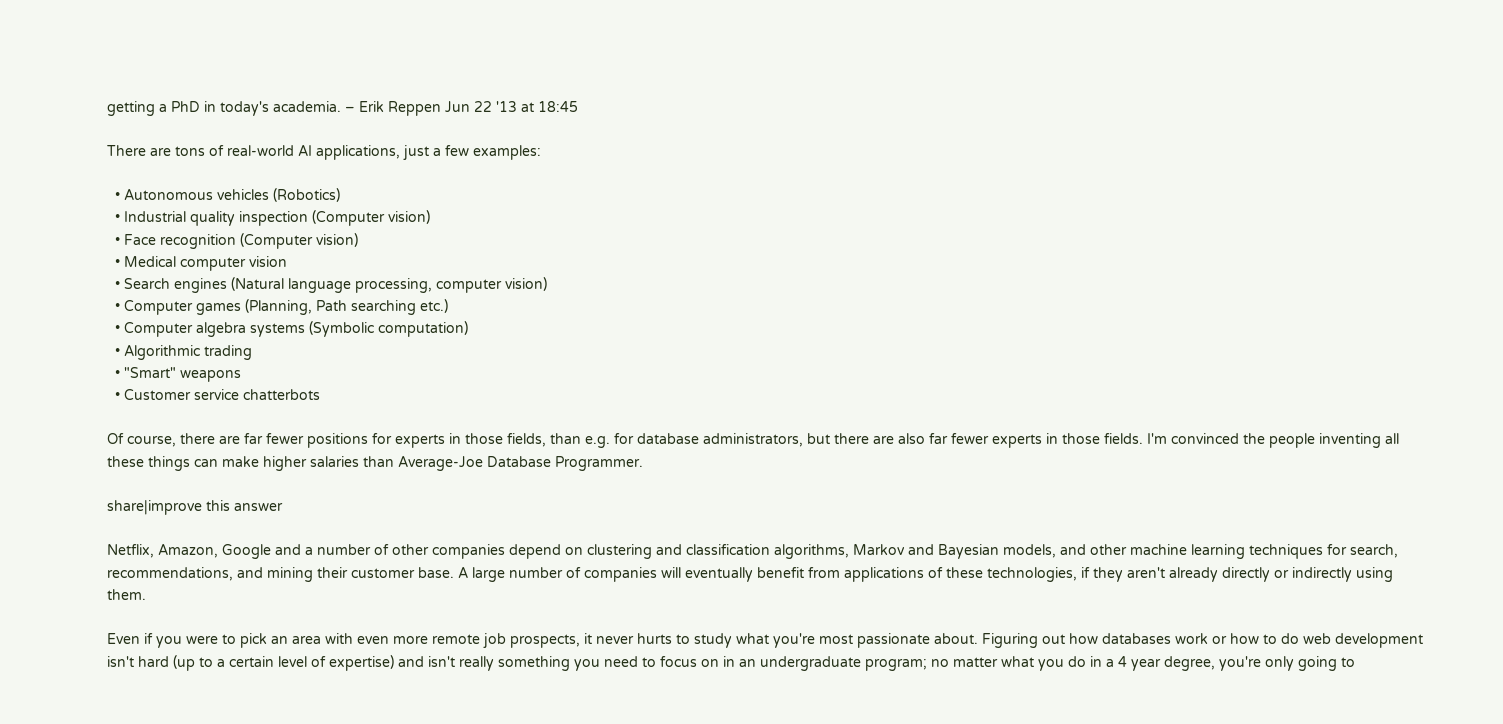getting a PhD in today's academia. – Erik Reppen Jun 22 '13 at 18:45

There are tons of real-world AI applications, just a few examples:

  • Autonomous vehicles (Robotics)
  • Industrial quality inspection (Computer vision)
  • Face recognition (Computer vision)
  • Medical computer vision
  • Search engines (Natural language processing, computer vision)
  • Computer games (Planning, Path searching etc.)
  • Computer algebra systems (Symbolic computation)
  • Algorithmic trading
  • "Smart" weapons
  • Customer service chatterbots

Of course, there are far fewer positions for experts in those fields, than e.g. for database administrators, but there are also far fewer experts in those fields. I'm convinced the people inventing all these things can make higher salaries than Average-Joe Database Programmer.

share|improve this answer

Netflix, Amazon, Google and a number of other companies depend on clustering and classification algorithms, Markov and Bayesian models, and other machine learning techniques for search, recommendations, and mining their customer base. A large number of companies will eventually benefit from applications of these technologies, if they aren't already directly or indirectly using them.

Even if you were to pick an area with even more remote job prospects, it never hurts to study what you're most passionate about. Figuring out how databases work or how to do web development isn't hard (up to a certain level of expertise) and isn't really something you need to focus on in an undergraduate program; no matter what you do in a 4 year degree, you're only going to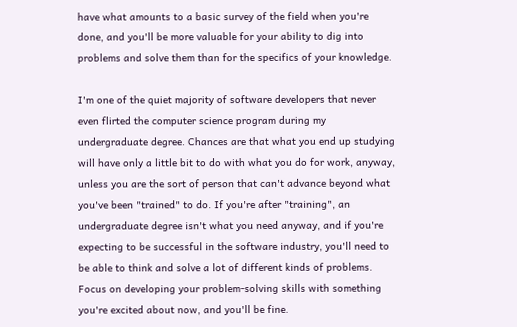have what amounts to a basic survey of the field when you're done, and you'll be more valuable for your ability to dig into problems and solve them than for the specifics of your knowledge.

I'm one of the quiet majority of software developers that never even flirted the computer science program during my undergraduate degree. Chances are that what you end up studying will have only a little bit to do with what you do for work, anyway, unless you are the sort of person that can't advance beyond what you've been "trained" to do. If you're after "training", an undergraduate degree isn't what you need anyway, and if you're expecting to be successful in the software industry, you'll need to be able to think and solve a lot of different kinds of problems. Focus on developing your problem-solving skills with something you're excited about now, and you'll be fine.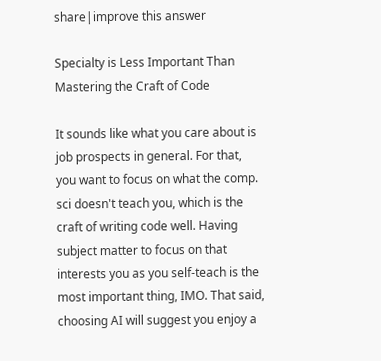share|improve this answer

Specialty is Less Important Than Mastering the Craft of Code

It sounds like what you care about is job prospects in general. For that, you want to focus on what the comp. sci doesn't teach you, which is the craft of writing code well. Having subject matter to focus on that interests you as you self-teach is the most important thing, IMO. That said, choosing AI will suggest you enjoy a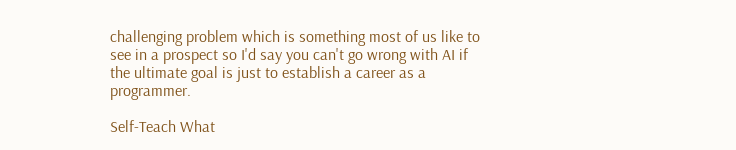challenging problem which is something most of us like to see in a prospect so I'd say you can't go wrong with AI if the ultimate goal is just to establish a career as a programmer.

Self-Teach What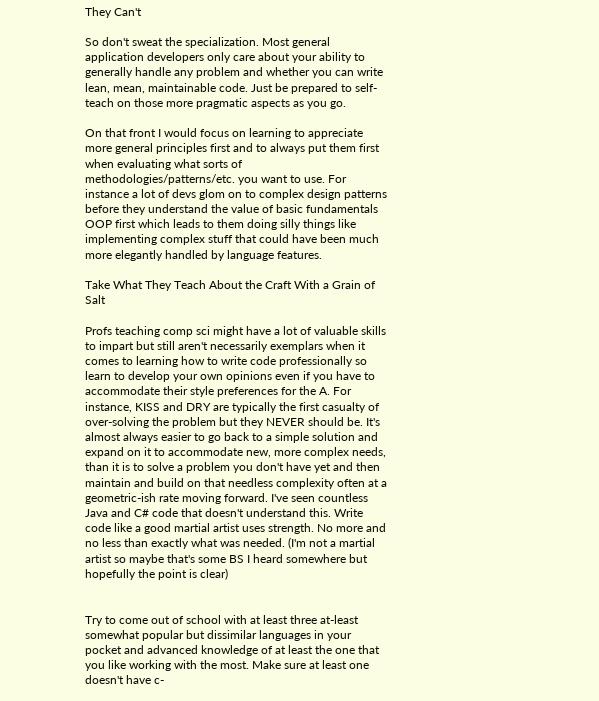They Can't

So don't sweat the specialization. Most general application developers only care about your ability to generally handle any problem and whether you can write lean, mean, maintainable code. Just be prepared to self-teach on those more pragmatic aspects as you go.

On that front I would focus on learning to appreciate more general principles first and to always put them first when evaluating what sorts of methodologies/patterns/etc. you want to use. For instance a lot of devs glom on to complex design patterns before they understand the value of basic fundamentals OOP first which leads to them doing silly things like implementing complex stuff that could have been much more elegantly handled by language features.

Take What They Teach About the Craft With a Grain of Salt

Profs teaching comp sci might have a lot of valuable skills to impart but still aren't necessarily exemplars when it comes to learning how to write code professionally so learn to develop your own opinions even if you have to accommodate their style preferences for the A. For instance, KISS and DRY are typically the first casualty of over-solving the problem but they NEVER should be. It's almost always easier to go back to a simple solution and expand on it to accommodate new, more complex needs, than it is to solve a problem you don't have yet and then maintain and build on that needless complexity often at a geometric-ish rate moving forward. I've seen countless Java and C# code that doesn't understand this. Write code like a good martial artist uses strength. No more and no less than exactly what was needed. (I'm not a martial artist so maybe that's some BS I heard somewhere but hopefully the point is clear)


Try to come out of school with at least three at-least somewhat popular but dissimilar languages in your pocket and advanced knowledge of at least the one that you like working with the most. Make sure at least one doesn't have c-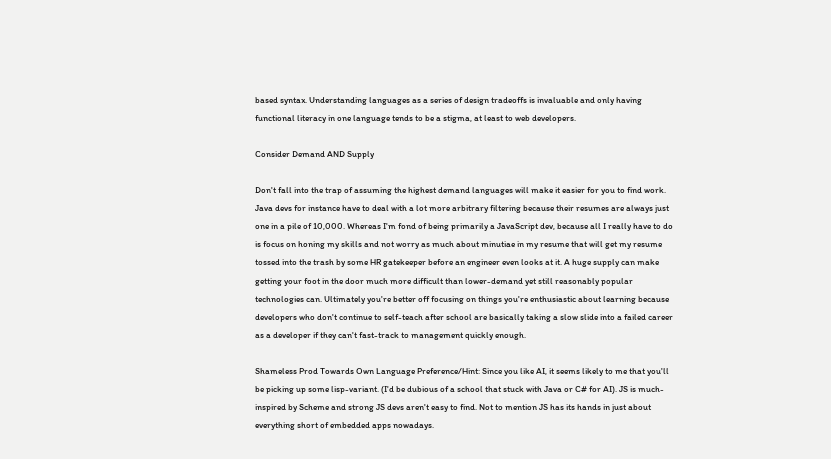based syntax. Understanding languages as a series of design tradeoffs is invaluable and only having functional literacy in one language tends to be a stigma, at least to web developers.

Consider Demand AND Supply

Don't fall into the trap of assuming the highest demand languages will make it easier for you to find work. Java devs for instance have to deal with a lot more arbitrary filtering because their resumes are always just one in a pile of 10,000. Whereas I'm fond of being primarily a JavaScript dev, because all I really have to do is focus on honing my skills and not worry as much about minutiae in my resume that will get my resume tossed into the trash by some HR gatekeeper before an engineer even looks at it. A huge supply can make getting your foot in the door much more difficult than lower-demand yet still reasonably popular technologies can. Ultimately you're better off focusing on things you're enthusiastic about learning because developers who don't continue to self-teach after school are basically taking a slow slide into a failed career as a developer if they can't fast-track to management quickly enough.

Shameless Prod Towards Own Language Preference/Hint: Since you like AI, it seems likely to me that you'll be picking up some lisp-variant. (I'd be dubious of a school that stuck with Java or C# for AI). JS is much-inspired by Scheme and strong JS devs aren't easy to find. Not to mention JS has its hands in just about everything short of embedded apps nowadays.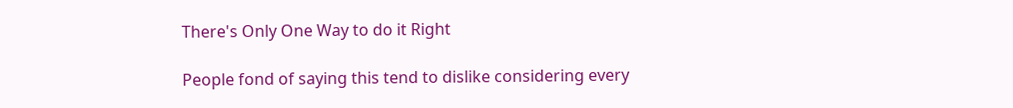There's Only One Way to do it Right

People fond of saying this tend to dislike considering every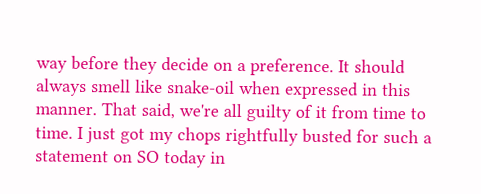way before they decide on a preference. It should always smell like snake-oil when expressed in this manner. That said, we're all guilty of it from time to time. I just got my chops rightfully busted for such a statement on SO today in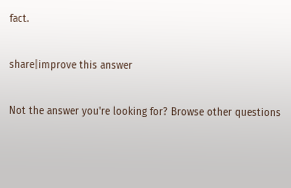fact.

share|improve this answer

Not the answer you're looking for? Browse other questions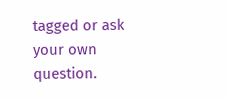tagged or ask your own question.